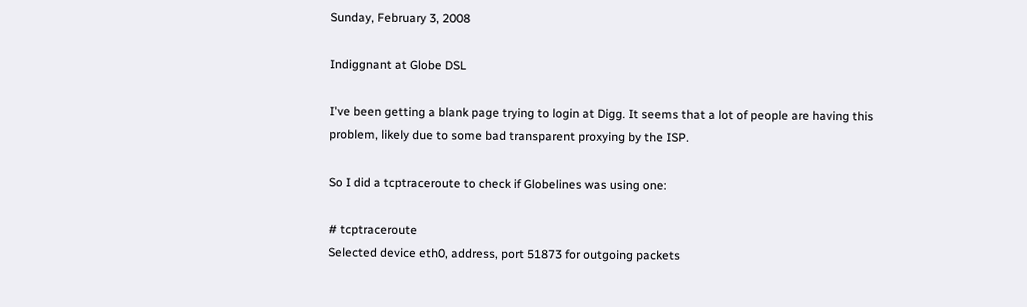Sunday, February 3, 2008

Indiggnant at Globe DSL

I've been getting a blank page trying to login at Digg. It seems that a lot of people are having this problem, likely due to some bad transparent proxying by the ISP.

So I did a tcptraceroute to check if Globelines was using one:

# tcptraceroute
Selected device eth0, address, port 51873 for outgoing packets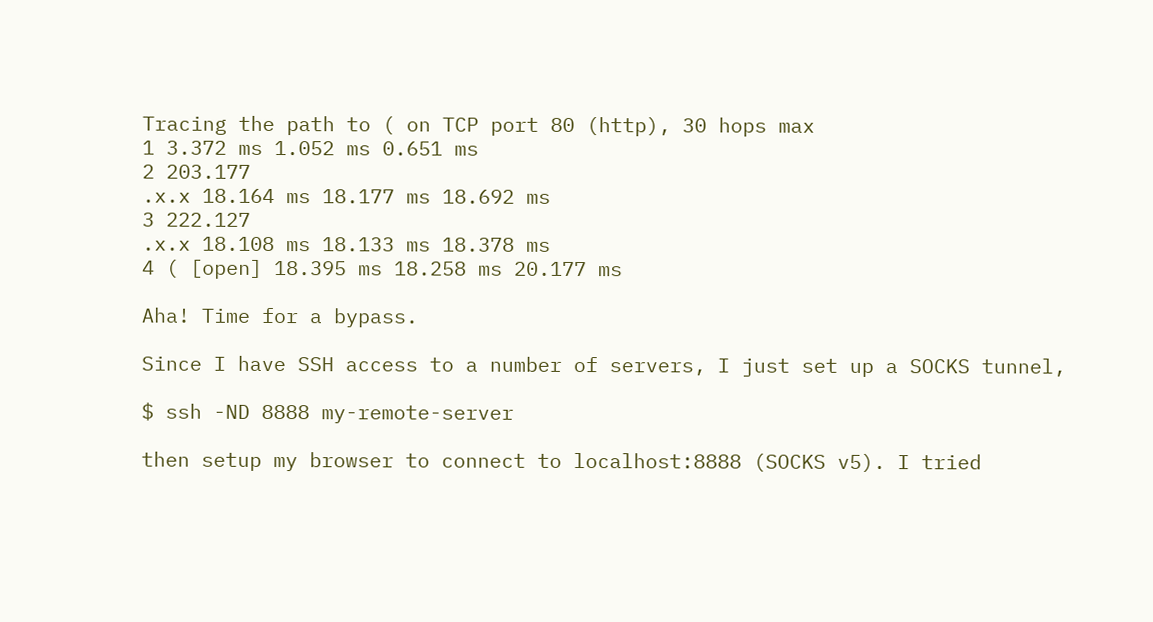Tracing the path to ( on TCP port 80 (http), 30 hops max
1 3.372 ms 1.052 ms 0.651 ms
2 203.177
.x.x 18.164 ms 18.177 ms 18.692 ms
3 222.127
.x.x 18.108 ms 18.133 ms 18.378 ms
4 ( [open] 18.395 ms 18.258 ms 20.177 ms

Aha! Time for a bypass.

Since I have SSH access to a number of servers, I just set up a SOCKS tunnel,

$ ssh -ND 8888 my-remote-server

then setup my browser to connect to localhost:8888 (SOCKS v5). I tried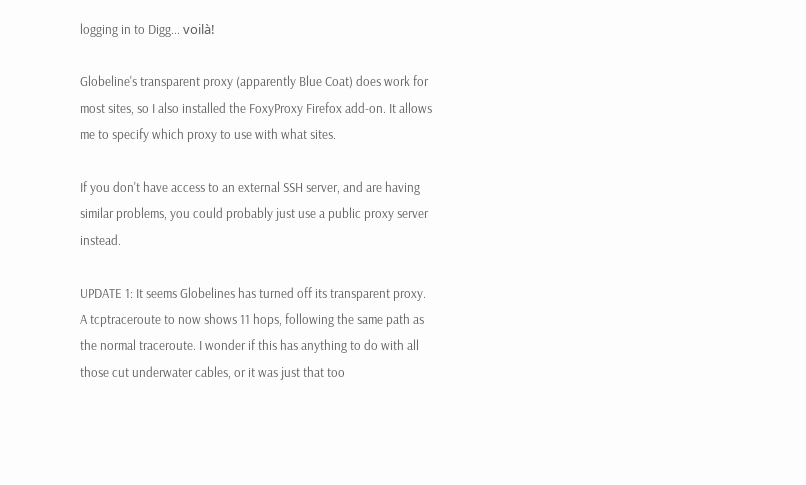logging in to Digg... voilà!

Globeline's transparent proxy (apparently Blue Coat) does work for most sites, so I also installed the FoxyProxy Firefox add-on. It allows me to specify which proxy to use with what sites.

If you don't have access to an external SSH server, and are having similar problems, you could probably just use a public proxy server instead.

UPDATE 1: It seems Globelines has turned off its transparent proxy. A tcptraceroute to now shows 11 hops, following the same path as the normal traceroute. I wonder if this has anything to do with all those cut underwater cables, or it was just that too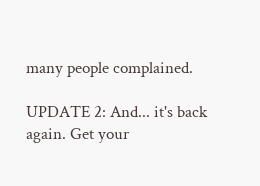many people complained.

UPDATE 2: And... it's back again. Get your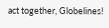act together, Globelines!